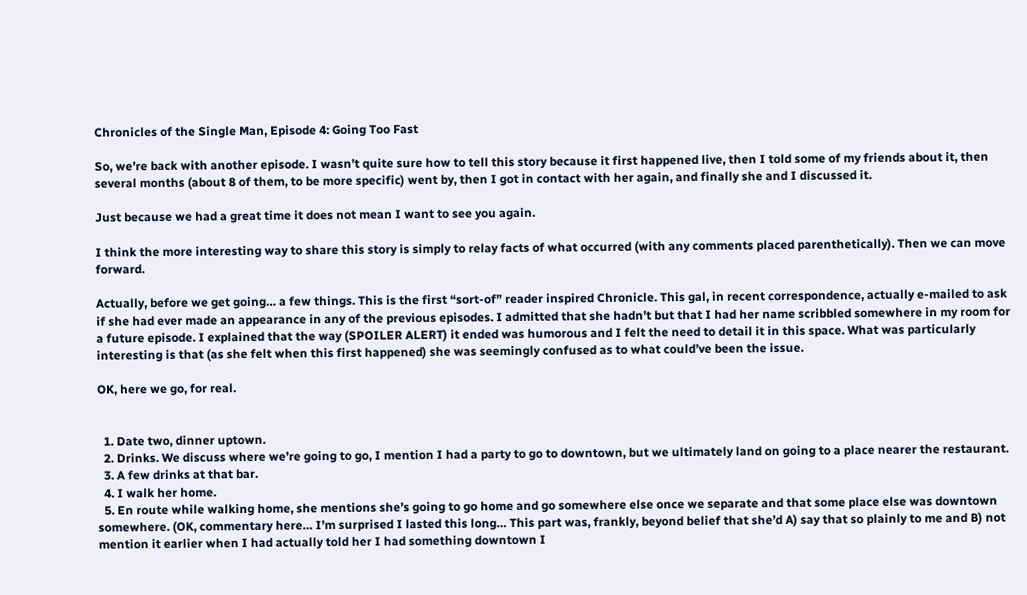Chronicles of the Single Man, Episode 4: Going Too Fast

So, we’re back with another episode. I wasn’t quite sure how to tell this story because it first happened live, then I told some of my friends about it, then several months (about 8 of them, to be more specific) went by, then I got in contact with her again, and finally she and I discussed it.

Just because we had a great time it does not mean I want to see you again.

I think the more interesting way to share this story is simply to relay facts of what occurred (with any comments placed parenthetically). Then we can move forward.

Actually, before we get going… a few things. This is the first “sort-of” reader inspired Chronicle. This gal, in recent correspondence, actually e-mailed to ask if she had ever made an appearance in any of the previous episodes. I admitted that she hadn’t but that I had her name scribbled somewhere in my room for a future episode. I explained that the way (SPOILER ALERT) it ended was humorous and I felt the need to detail it in this space. What was particularly interesting is that (as she felt when this first happened) she was seemingly confused as to what could’ve been the issue.

OK, here we go, for real.


  1. Date two, dinner uptown.
  2. Drinks. We discuss where we’re going to go, I mention I had a party to go to downtown, but we ultimately land on going to a place nearer the restaurant.
  3. A few drinks at that bar.
  4. I walk her home.
  5. En route while walking home, she mentions she’s going to go home and go somewhere else once we separate and that some place else was downtown somewhere. (OK, commentary here… I’m surprised I lasted this long… This part was, frankly, beyond belief that she’d A) say that so plainly to me and B) not mention it earlier when I had actually told her I had something downtown I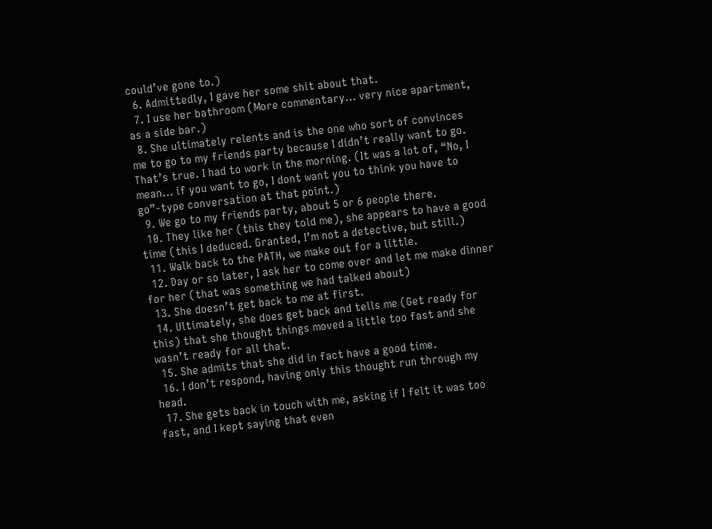could’ve gone to.)
  6. Admittedly, I gave her some shit about that.
  7. I use her bathroom (More commentary… very nice apartment, as a side bar.)
  8. She ultimately relents and is the one who sort of convinces me to go to my friends party because I didn’t really want to go. That’s true. I had to work in the morning. (It was a lot of, “No, I mean… if you want to go, I dont want you to think you have to go”-type conversation at that point.)
  9. We go to my friends party, about 5 or 6 people there.
  10. They like her (this they told me), she appears to have a good time (this I deduced. Granted, I’m not a detective, but still.)
  11. Walk back to the PATH, we make out for a little.
  12. Day or so later, I ask her to come over and let me make dinner for her (that was something we had talked about)
  13. She doesn’t get back to me at first.
  14. Ultimately, she does get back and tells me (Get ready for this) that she thought things moved a little too fast and she wasn’t ready for all that.
  15. She admits that she did in fact have a good time.
  16. I don’t respond, having only this thought run through my head.
  17. She gets back in touch with me, asking if I felt it was too fast, and I kept saying that even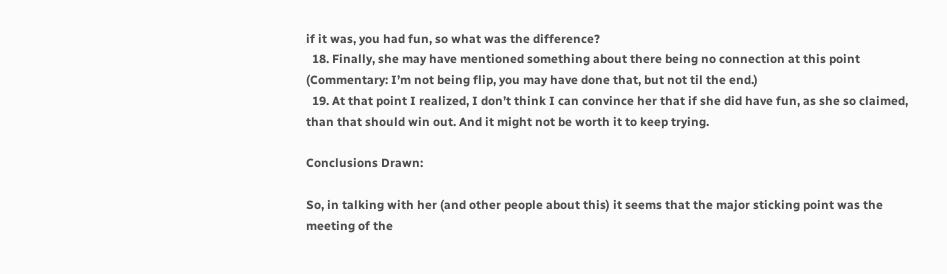if it was, you had fun, so what was the difference?
  18. Finally, she may have mentioned something about there being no connection at this point (Commentary: I’m not being flip, you may have done that, but not til the end.)
  19. At that point I realized, I don’t think I can convince her that if she did have fun, as she so claimed, than that should win out. And it might not be worth it to keep trying.

Conclusions Drawn:

So, in talking with her (and other people about this) it seems that the major sticking point was the meeting of the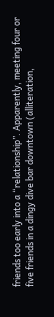friends too early into a “relationship”. Apparently, meeting four or five friends in a dingy dive bar downtown (alliteration,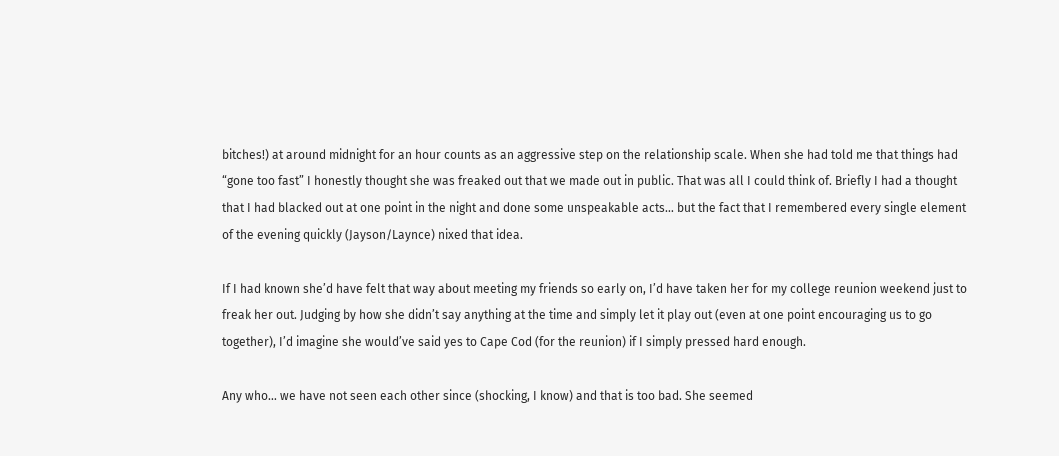bitches!) at around midnight for an hour counts as an aggressive step on the relationship scale. When she had told me that things had “gone too fast” I honestly thought she was freaked out that we made out in public. That was all I could think of. Briefly I had a thought that I had blacked out at one point in the night and done some unspeakable acts… but the fact that I remembered every single element of the evening quickly (Jayson/Laynce) nixed that idea.

If I had known she’d have felt that way about meeting my friends so early on, I’d have taken her for my college reunion weekend just to freak her out. Judging by how she didn’t say anything at the time and simply let it play out (even at one point encouraging us to go together), I’d imagine she would’ve said yes to Cape Cod (for the reunion) if I simply pressed hard enough.

Any who… we have not seen each other since (shocking, I know) and that is too bad. She seemed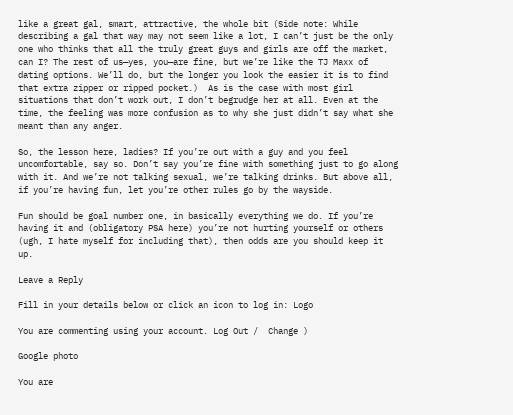like a great gal, smart, attractive, the whole bit (Side note: While describing a gal that way may not seem like a lot, I can’t just be the only one who thinks that all the truly great guys and girls are off the market, can I? The rest of us—yes, you—are fine, but we’re like the TJ Maxx of dating options. We’ll do, but the longer you look the easier it is to find that extra zipper or ripped pocket.)  As is the case with most girl situations that don’t work out, I don’t begrudge her at all. Even at the time, the feeling was more confusion as to why she just didn’t say what she meant than any anger.

So, the lesson here, ladies? If you’re out with a guy and you feel uncomfortable, say so. Don’t say you’re fine with something just to go along with it. And we’re not talking sexual, we’re talking drinks. But above all, if you’re having fun, let you’re other rules go by the wayside.

Fun should be goal number one, in basically everything we do. If you’re having it and (obligatory PSA here) you’re not hurting yourself or others (ugh, I hate myself for including that), then odds are you should keep it up.

Leave a Reply

Fill in your details below or click an icon to log in: Logo

You are commenting using your account. Log Out /  Change )

Google photo

You are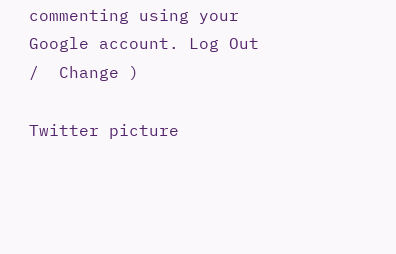commenting using your Google account. Log Out /  Change )

Twitter picture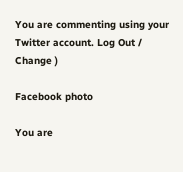You are commenting using your Twitter account. Log Out /  Change )

Facebook photo

You are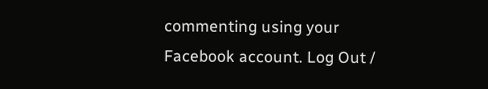commenting using your Facebook account. Log Out /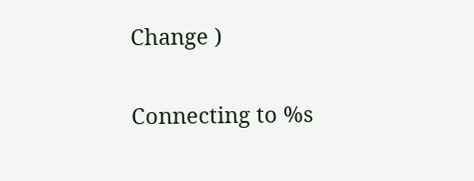Change )

Connecting to %s